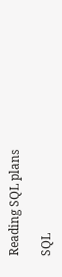Reading SQL plans

SQL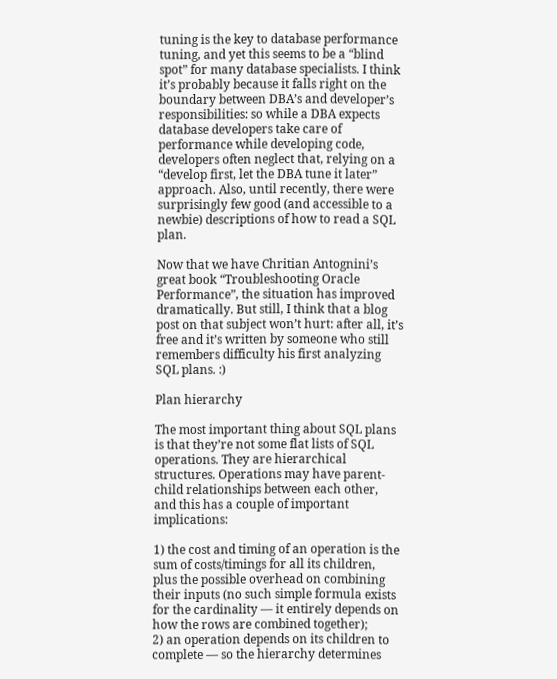tuning is the key to database performance tuning, and yet this seems to be a “blind spot” for many database specialists. I think it’s probably because it falls right on the boundary between DBA’s and developer’s responsibilities: so while a DBA expects database developers take care of performance while developing code, developers often neglect that, relying on a “develop first, let the DBA tune it later” approach. Also, until recently, there were surprisingly few good (and accessible to a newbie) descriptions of how to read a SQL plan.

Now that we have Chritian Antognini’s great book “Troubleshooting Oracle Performance”, the situation has improved dramatically. But still, I think that a blog post on that subject won’t hurt: after all, it’s free and it’s written by someone who still remembers difficulty his first analyzing SQL plans. :)

Plan hierarchy

The most important thing about SQL plans is that they’re not some flat lists of SQL operations. They are hierarchical structures. Operations may have parent-child relationships between each other, and this has a couple of important implications:

1) the cost and timing of an operation is the sum of costs/timings for all its children, plus the possible overhead on combining their inputs (no such simple formula exists for the cardinality — it entirely depends on how the rows are combined together);
2) an operation depends on its children to complete — so the hierarchy determines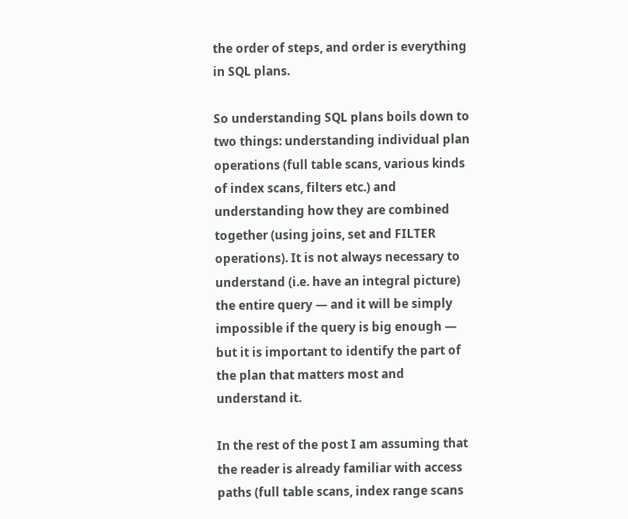the order of steps, and order is everything in SQL plans.

So understanding SQL plans boils down to two things: understanding individual plan operations (full table scans, various kinds of index scans, filters etc.) and understanding how they are combined together (using joins, set and FILTER operations). It is not always necessary to understand (i.e. have an integral picture) the entire query — and it will be simply impossible if the query is big enough — but it is important to identify the part of the plan that matters most and understand it.

In the rest of the post I am assuming that the reader is already familiar with access paths (full table scans, index range scans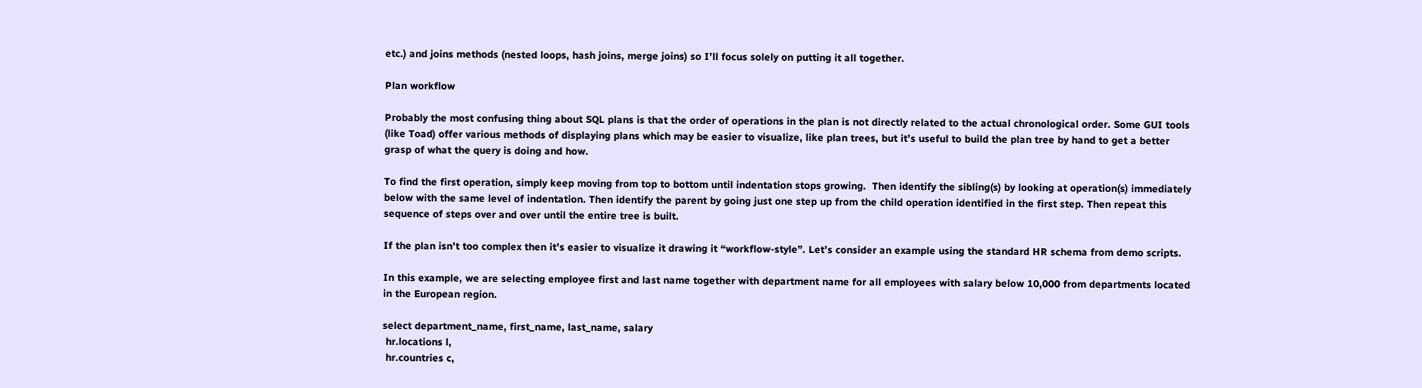etc.) and joins methods (nested loops, hash joins, merge joins) so I’ll focus solely on putting it all together.

Plan workflow

Probably the most confusing thing about SQL plans is that the order of operations in the plan is not directly related to the actual chronological order. Some GUI tools (like Toad) offer various methods of displaying plans which may be easier to visualize, like plan trees, but it’s useful to build the plan tree by hand to get a better grasp of what the query is doing and how.

To find the first operation, simply keep moving from top to bottom until indentation stops growing.  Then identify the sibling(s) by looking at operation(s) immediately below with the same level of indentation. Then identify the parent by going just one step up from the child operation identified in the first step. Then repeat this sequence of steps over and over until the entire tree is built.

If the plan isn’t too complex then it’s easier to visualize it drawing it “workflow-style”. Let’s consider an example using the standard HR schema from demo scripts.

In this example, we are selecting employee first and last name together with department name for all employees with salary below 10,000 from departments located in the European region.

select department_name, first_name, last_name, salary
 hr.locations l,
 hr.countries c,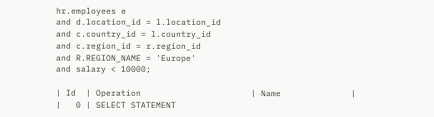hr.employees e
and d.location_id = l.location_id
and c.country_id = l.country_id
and c.region_id = r.region_id
and R.REGION_NAME = 'Europe'
and salary < 10000;

| Id  | Operation                      | Name              |
|   0 | SELECT STATEMENT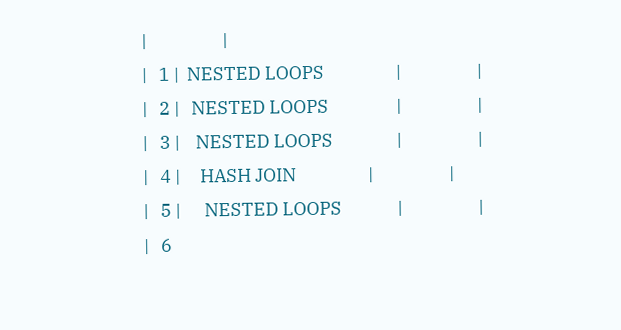|                   |
|   1 |  NESTED LOOPS                  |                   |
|   2 |   NESTED LOOPS                 |                   |
|   3 |    NESTED LOOPS                |                   |
|   4 |     HASH JOIN                  |                   |
|   5 |      NESTED LOOPS              |                   |
|   6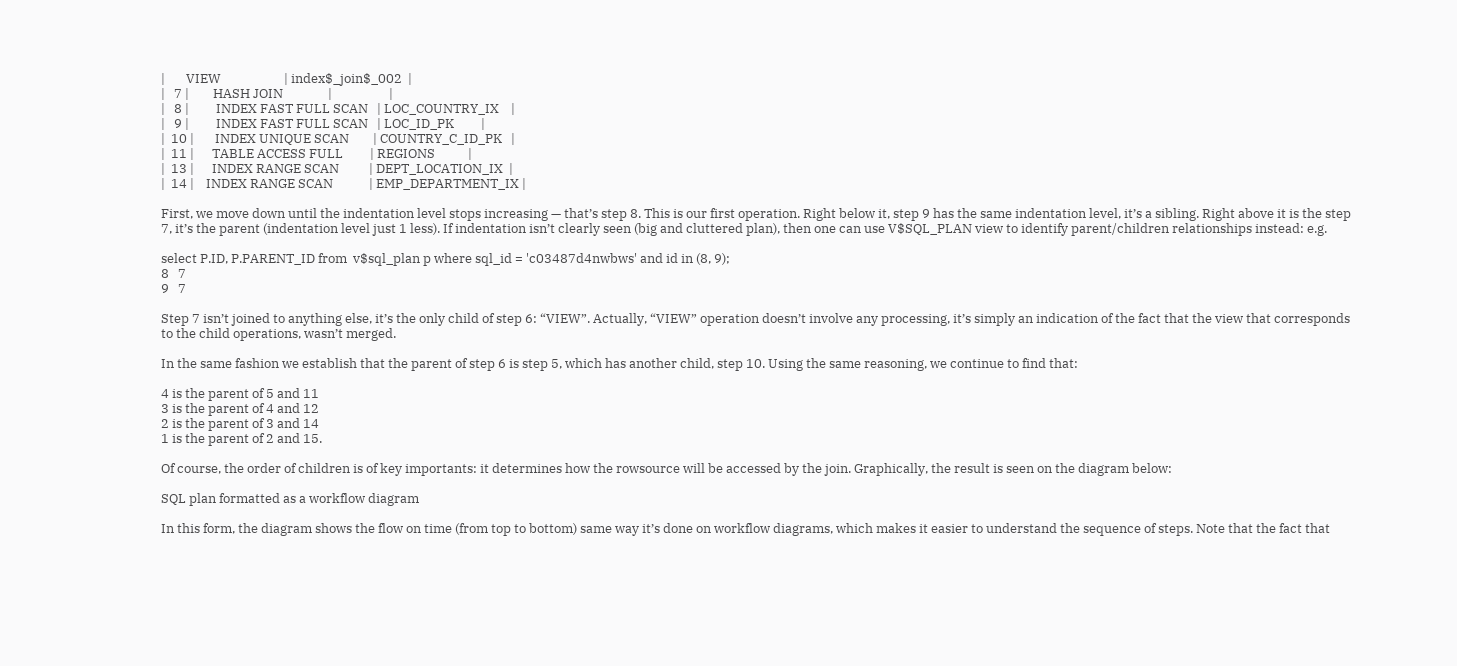|       VIEW                     | index$_join$_002  |
|   7 |        HASH JOIN               |                   |
|   8 |         INDEX FAST FULL SCAN   | LOC_COUNTRY_IX    |
|   9 |         INDEX FAST FULL SCAN   | LOC_ID_PK         |
|  10 |       INDEX UNIQUE SCAN        | COUNTRY_C_ID_PK   |
|  11 |      TABLE ACCESS FULL         | REGIONS           |
|  13 |      INDEX RANGE SCAN          | DEPT_LOCATION_IX  |
|  14 |    INDEX RANGE SCAN            | EMP_DEPARTMENT_IX |

First, we move down until the indentation level stops increasing — that’s step 8. This is our first operation. Right below it, step 9 has the same indentation level, it’s a sibling. Right above it is the step 7, it’s the parent (indentation level just 1 less). If indentation isn’t clearly seen (big and cluttered plan), then one can use V$SQL_PLAN view to identify parent/children relationships instead: e.g.

select P.ID, P.PARENT_ID from  v$sql_plan p where sql_id = 'c03487d4nwbws' and id in (8, 9);
8   7
9   7

Step 7 isn’t joined to anything else, it’s the only child of step 6: “VIEW”. Actually, “VIEW” operation doesn’t involve any processing, it’s simply an indication of the fact that the view that corresponds to the child operations, wasn’t merged.

In the same fashion we establish that the parent of step 6 is step 5, which has another child, step 10. Using the same reasoning, we continue to find that:

4 is the parent of 5 and 11
3 is the parent of 4 and 12
2 is the parent of 3 and 14
1 is the parent of 2 and 15.

Of course, the order of children is of key importants: it determines how the rowsource will be accessed by the join. Graphically, the result is seen on the diagram below:

SQL plan formatted as a workflow diagram

In this form, the diagram shows the flow on time (from top to bottom) same way it’s done on workflow diagrams, which makes it easier to understand the sequence of steps. Note that the fact that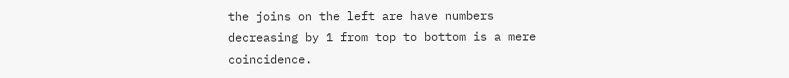the joins on the left are have numbers decreasing by 1 from top to bottom is a mere coincidence.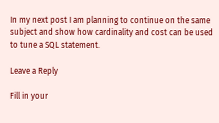In my next post I am planning to continue on the same subject and show how cardinality and cost can be used to tune a SQL statement.

Leave a Reply

Fill in your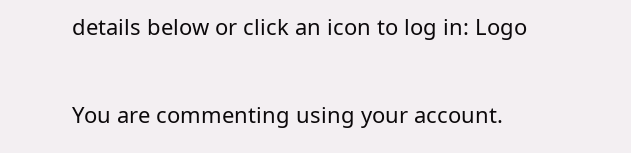details below or click an icon to log in: Logo

You are commenting using your account.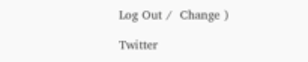Log Out /  Change )

Twitter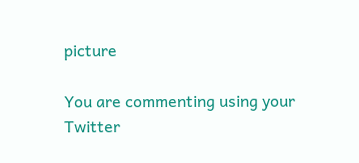picture

You are commenting using your Twitter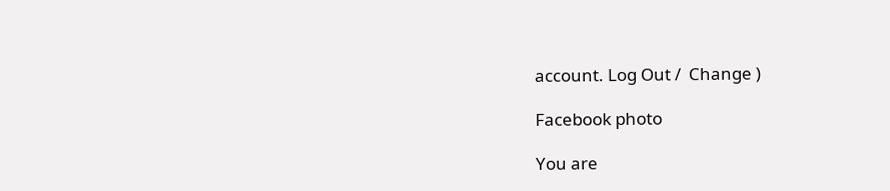account. Log Out /  Change )

Facebook photo

You are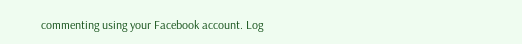commenting using your Facebook account. Log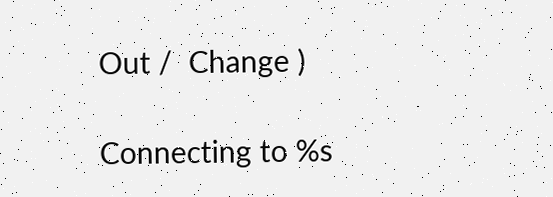Out /  Change )

Connecting to %s